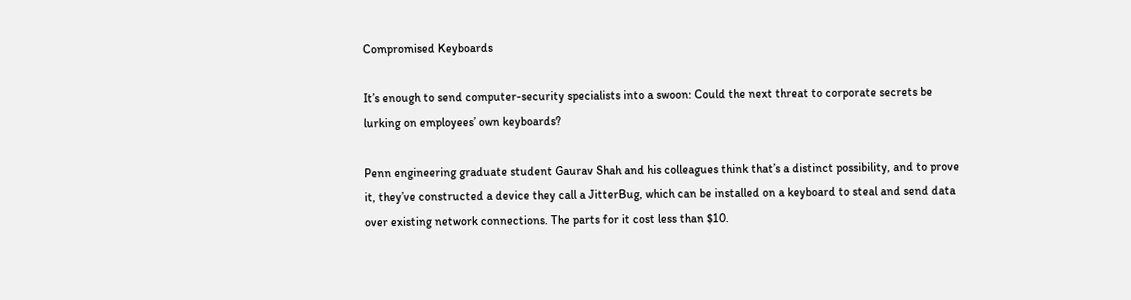Compromised Keyboards

It’s enough to send computer-security specialists into a swoon: Could the next threat to corporate secrets be lurking on employees’ own keyboards?

Penn engineering graduate student Gaurav Shah and his colleagues think that’s a distinct possibility, and to prove it, they’ve constructed a device they call a JitterBug, which can be installed on a keyboard to steal and send data over existing network connections. The parts for it cost less than $10.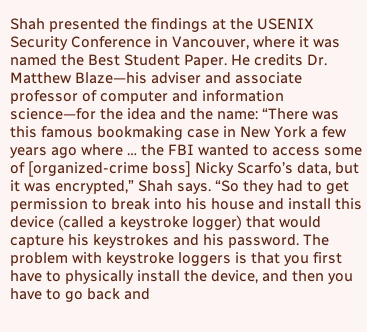Shah presented the findings at the USENIX Security Conference in Vancouver, where it was named the Best Student Paper. He credits Dr. Matthew Blaze—his adviser and associate professor of computer and information science—for the idea and the name: “There was this famous bookmaking case in New York a few years ago where … the FBI wanted to access some of [organized-crime boss] Nicky Scarfo’s data, but it was encrypted,” Shah says. “So they had to get permission to break into his house and install this device (called a keystroke logger) that would capture his keystrokes and his password. The problem with keystroke loggers is that you first have to physically install the device, and then you have to go back and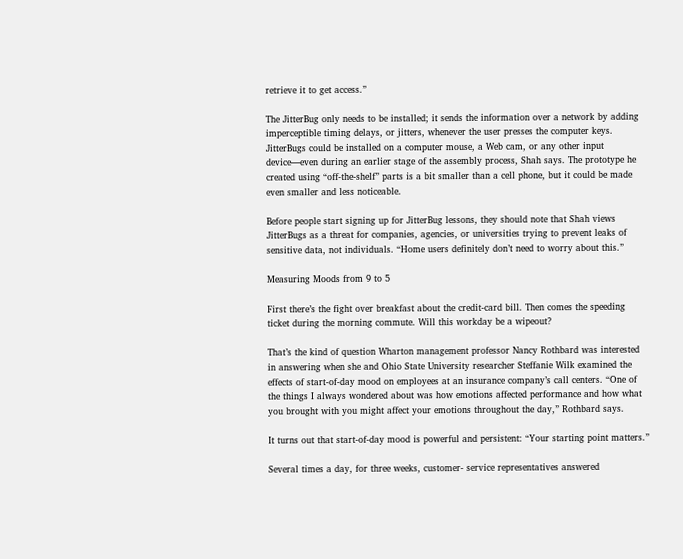retrieve it to get access.”

The JitterBug only needs to be installed; it sends the information over a network by adding imperceptible timing delays, or jitters, whenever the user presses the computer keys. JitterBugs could be installed on a computer mouse, a Web cam, or any other input device—even during an earlier stage of the assembly process, Shah says. The prototype he created using “off-the-shelf” parts is a bit smaller than a cell phone, but it could be made even smaller and less noticeable.

Before people start signing up for JitterBug lessons, they should note that Shah views JitterBugs as a threat for companies, agencies, or universities trying to prevent leaks of sensitive data, not individuals. “Home users definitely don’t need to worry about this.”

Measuring Moods from 9 to 5

First there’s the fight over breakfast about the credit-card bill. Then comes the speeding ticket during the morning commute. Will this workday be a wipeout?

That’s the kind of question Wharton management professor Nancy Rothbard was interested in answering when she and Ohio State University researcher Steffanie Wilk examined the effects of start-of-day mood on employees at an insurance company’s call centers. “One of the things I always wondered about was how emotions affected performance and how what you brought with you might affect your emotions throughout the day,” Rothbard says.

It turns out that start-of-day mood is powerful and persistent: “Your starting point matters.”

Several times a day, for three weeks, customer- service representatives answered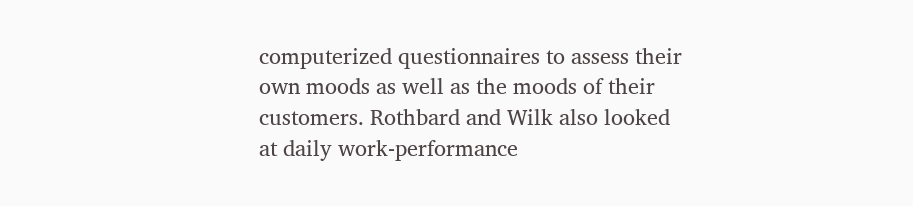computerized questionnaires to assess their own moods as well as the moods of their customers. Rothbard and Wilk also looked at daily work-performance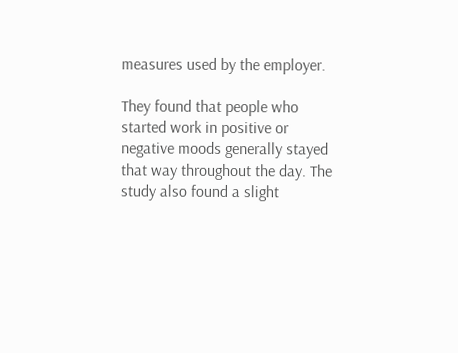measures used by the employer.

They found that people who started work in positive or negative moods generally stayed that way throughout the day. The study also found a slight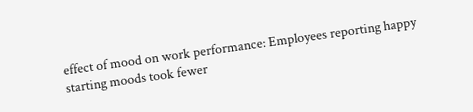effect of mood on work performance: Employees reporting happy starting moods took fewer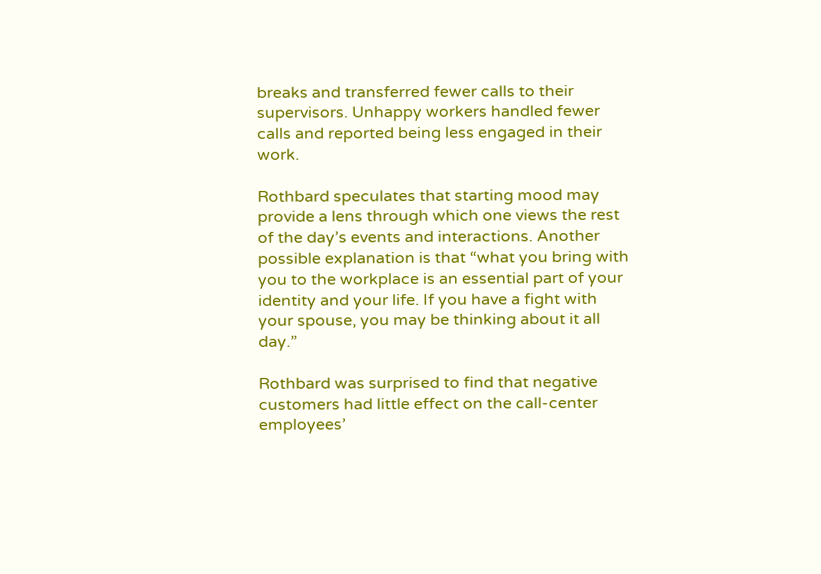breaks and transferred fewer calls to their supervisors. Unhappy workers handled fewer calls and reported being less engaged in their work.

Rothbard speculates that starting mood may provide a lens through which one views the rest of the day’s events and interactions. Another possible explanation is that “what you bring with you to the workplace is an essential part of your identity and your life. If you have a fight with your spouse, you may be thinking about it all day.”

Rothbard was surprised to find that negative customers had little effect on the call-center employees’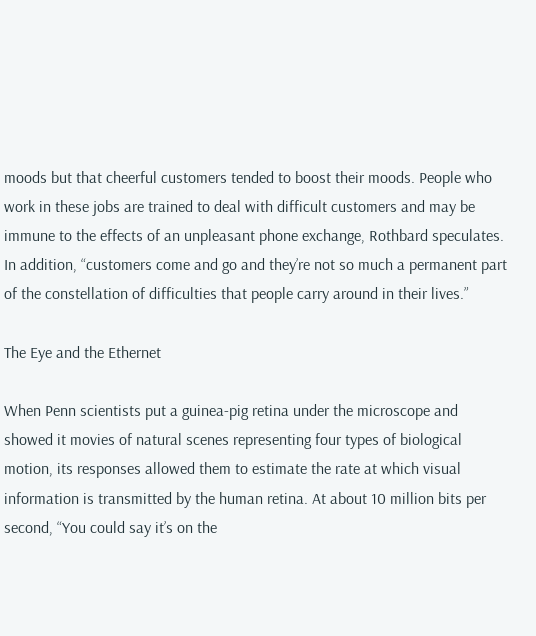moods but that cheerful customers tended to boost their moods. People who work in these jobs are trained to deal with difficult customers and may be immune to the effects of an unpleasant phone exchange, Rothbard speculates. In addition, “customers come and go and they’re not so much a permanent part of the constellation of difficulties that people carry around in their lives.”

The Eye and the Ethernet

When Penn scientists put a guinea-pig retina under the microscope and showed it movies of natural scenes representing four types of biological motion, its responses allowed them to estimate the rate at which visual information is transmitted by the human retina. At about 10 million bits per second, “You could say it’s on the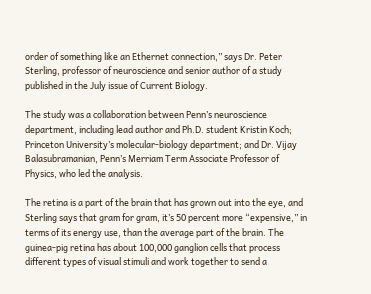order of something like an Ethernet connection,” says Dr. Peter Sterling, professor of neuroscience and senior author of a study published in the July issue of Current Biology.

The study was a collaboration between Penn’s neuroscience department, including lead author and Ph.D. student Kristin Koch; Princeton University’s molecular-biology department; and Dr. Vijay Balasubramanian, Penn’s Merriam Term Associate Professor of Physics, who led the analysis.

The retina is a part of the brain that has grown out into the eye, and Sterling says that gram for gram, it’s 50 percent more “expensive,” in terms of its energy use, than the average part of the brain. The guinea-pig retina has about 100,000 ganglion cells that process different types of visual stimuli and work together to send a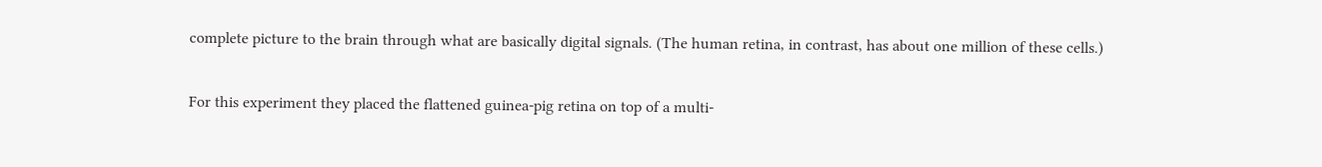complete picture to the brain through what are basically digital signals. (The human retina, in contrast, has about one million of these cells.)

For this experiment they placed the flattened guinea-pig retina on top of a multi-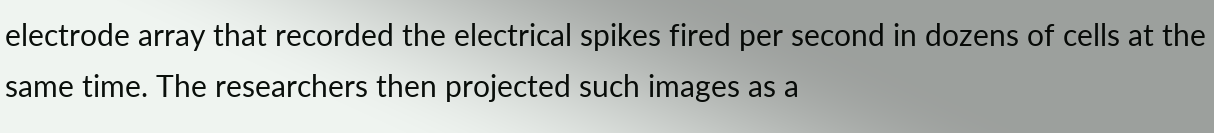electrode array that recorded the electrical spikes fired per second in dozens of cells at the same time. The researchers then projected such images as a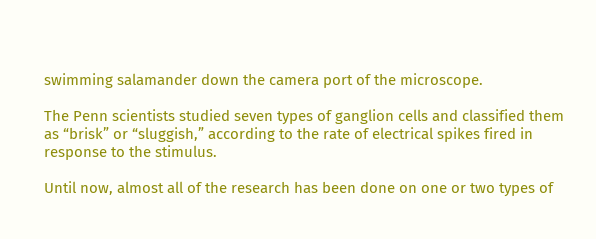swimming salamander down the camera port of the microscope.

The Penn scientists studied seven types of ganglion cells and classified them as “brisk” or “sluggish,” according to the rate of electrical spikes fired in response to the stimulus.

Until now, almost all of the research has been done on one or two types of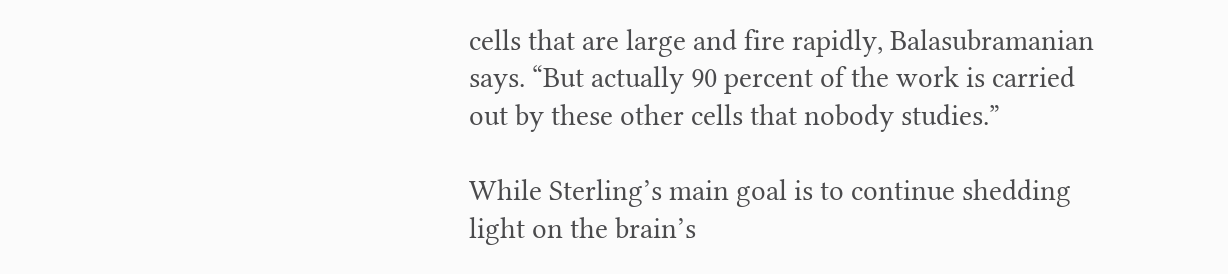cells that are large and fire rapidly, Balasubramanian says. “But actually 90 percent of the work is carried out by these other cells that nobody studies.”

While Sterling’s main goal is to continue shedding light on the brain’s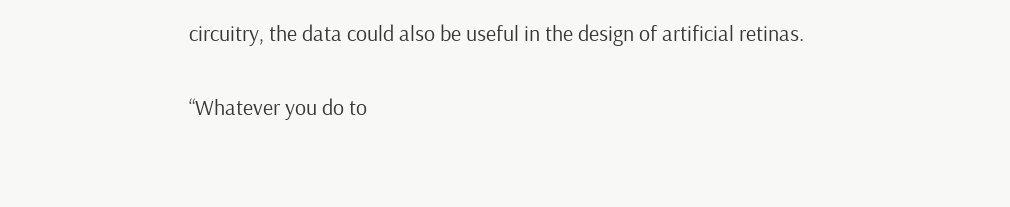circuitry, the data could also be useful in the design of artificial retinas.

“Whatever you do to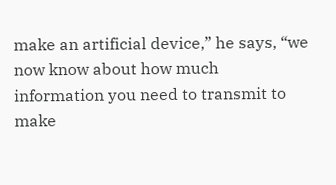make an artificial device,” he says, “we now know about how much information you need to transmit to make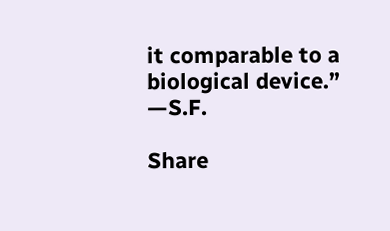it comparable to a biological device.”  —S.F.

Share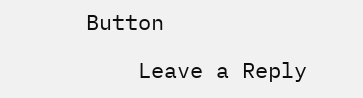Button

    Leave a Reply